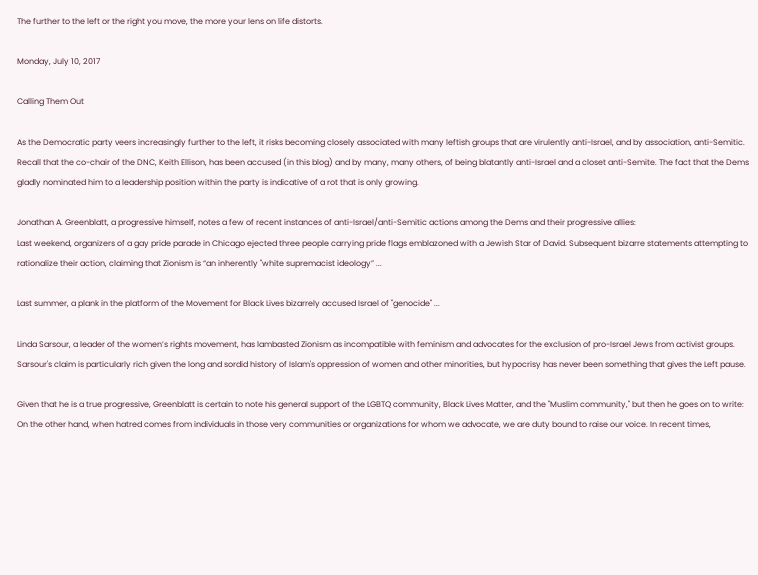The further to the left or the right you move, the more your lens on life distorts.

Monday, July 10, 2017

Calling Them Out

As the Democratic party veers increasingly further to the left, it risks becoming closely associated with many leftish groups that are virulently anti-Israel, and by association, anti-Semitic. Recall that the co-chair of the DNC, Keith Ellison, has been accused (in this blog) and by many, many others, of being blatantly anti-Israel and a closet anti-Semite. The fact that the Dems gladly nominated him to a leadership position within the party is indicative of a rot that is only growing.

Jonathan A. Greenblatt, a progressive himself, notes a few of recent instances of anti-Israel/anti-Semitic actions among the Dems and their progressive allies:
Last weekend, organizers of a gay pride parade in Chicago ejected three people carrying pride flags emblazoned with a Jewish Star of David. Subsequent bizarre statements attempting to rationalize their action, claiming that Zionism is “an inherently "white supremacist ideology” ...

Last summer, a plank in the platform of the Movement for Black Lives bizarrely accused Israel of "genocide" ...

Linda Sarsour, a leader of the women’s rights movement, has lambasted Zionism as incompatible with feminism and advocates for the exclusion of pro-Israel Jews from activist groups.
Sarsour's claim is particularly rich given the long and sordid history of Islam's oppression of women and other minorities, but hypocrisy has never been something that gives the Left pause.

Given that he is a true progressive, Greenblatt is certain to note his general support of the LGBTQ community, Black Lives Matter, and the "Muslim community," but then he goes on to write:
On the other hand, when hatred comes from individuals in those very communities or organizations for whom we advocate, we are duty bound to raise our voice. In recent times,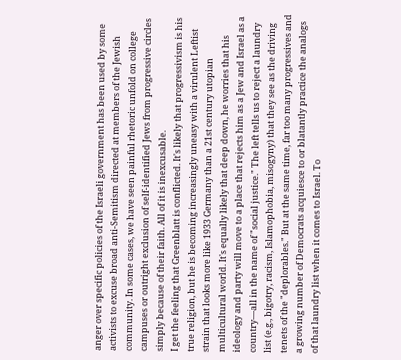anger over specific policies of the Israeli government has been used by some activists to excuse broad anti-Semitism directed at members of the Jewish community. In some cases, we have seen painful rhetoric unfold on college campuses or outright exclusion of self-identified Jews from progressive circles simply because of their faith. All of it is inexcusable.
I get the feeling that Greenblatt is conflicted. It's likely that progressivism is his true religion, but he is becoming increasingly uneasy with a virulent Leftist strain that looks more like 1933 Germany than a 21st century utopian multicultural world. It's equally likely that deep down, he worries that his ideology and party will move to a place that rejects him as a Jew and Israel as a country—all in the name of "social justice." The left tells us to reject a laundry list (e.g., bigotry, racism, Islamophobia, misogyny) that they see as the driving tenets of the "deplorables." But at the same time, far too many progressives and a growing number of Democrats acquiesce to or blatantly practice the analogs of that laundry list when it comes to Israel. To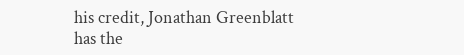his credit, Jonathan Greenblatt has the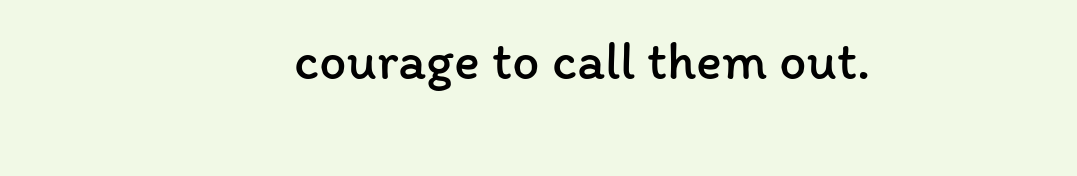courage to call them out.